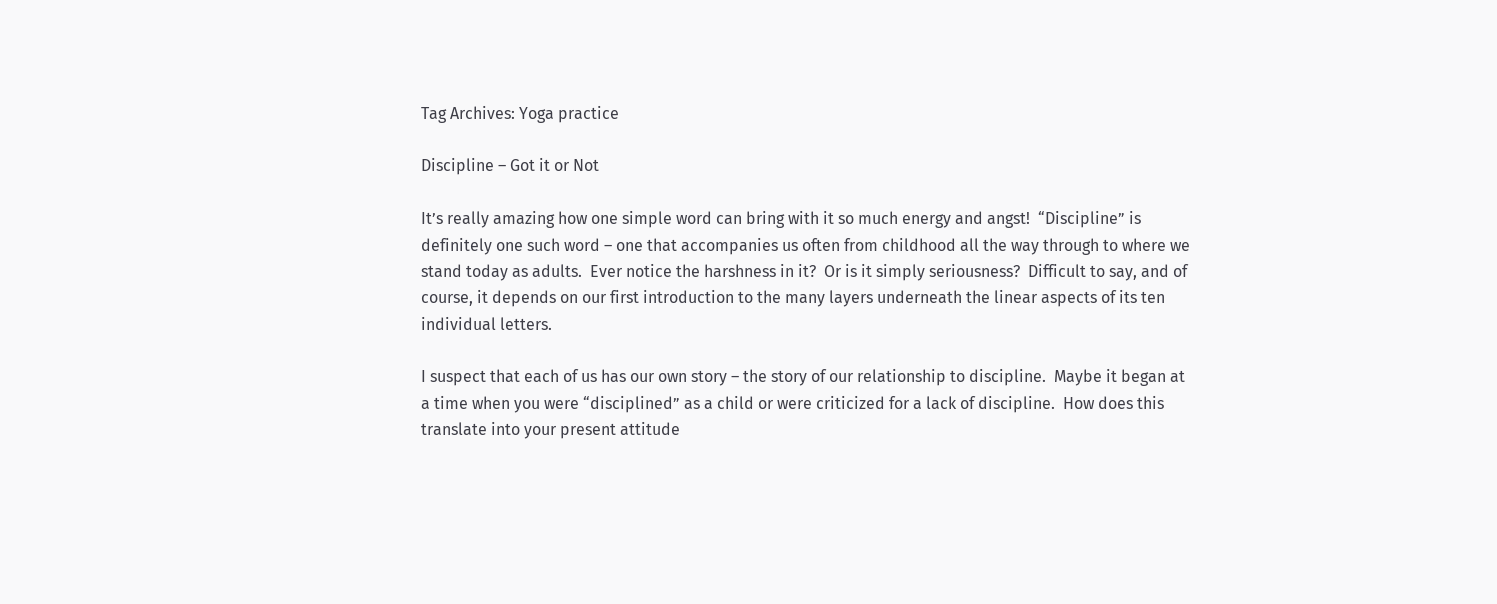Tag Archives: Yoga practice

Discipline – Got it or Not

It’s really amazing how one simple word can bring with it so much energy and angst!  “Discipline” is definitely one such word – one that accompanies us often from childhood all the way through to where we stand today as adults.  Ever notice the harshness in it?  Or is it simply seriousness?  Difficult to say, and of course, it depends on our first introduction to the many layers underneath the linear aspects of its ten individual letters.

I suspect that each of us has our own story – the story of our relationship to discipline.  Maybe it began at a time when you were “disciplined” as a child or were criticized for a lack of discipline.  How does this translate into your present attitude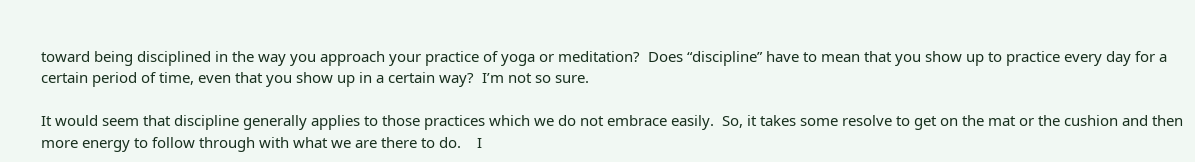toward being disciplined in the way you approach your practice of yoga or meditation?  Does “discipline” have to mean that you show up to practice every day for a certain period of time, even that you show up in a certain way?  I’m not so sure.

It would seem that discipline generally applies to those practices which we do not embrace easily.  So, it takes some resolve to get on the mat or the cushion and then more energy to follow through with what we are there to do.    I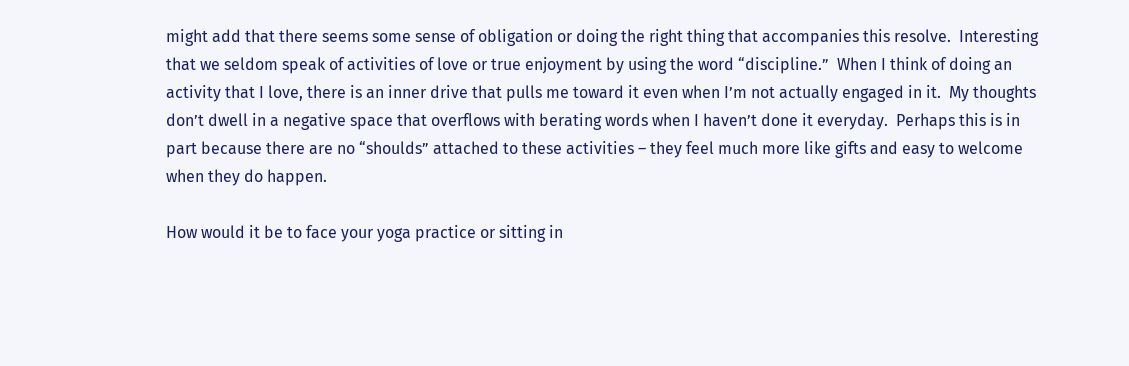might add that there seems some sense of obligation or doing the right thing that accompanies this resolve.  Interesting that we seldom speak of activities of love or true enjoyment by using the word “discipline.”  When I think of doing an activity that I love, there is an inner drive that pulls me toward it even when I’m not actually engaged in it.  My thoughts don’t dwell in a negative space that overflows with berating words when I haven’t done it everyday.  Perhaps this is in part because there are no “shoulds” attached to these activities – they feel much more like gifts and easy to welcome when they do happen.

How would it be to face your yoga practice or sitting in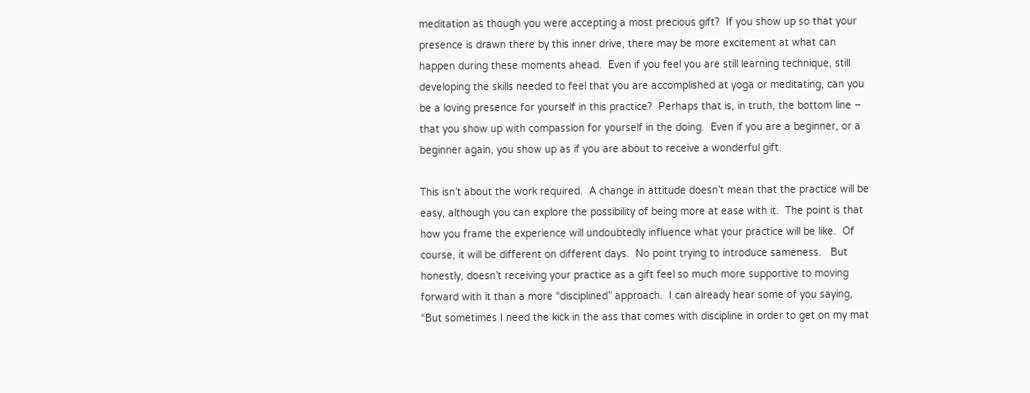meditation as though you were accepting a most precious gift?  If you show up so that your presence is drawn there by this inner drive, there may be more excitement at what can happen during these moments ahead.  Even if you feel you are still learning technique, still developing the skills needed to feel that you are accomplished at yoga or meditating, can you be a loving presence for yourself in this practice?  Perhaps that is, in truth, the bottom line – that you show up with compassion for yourself in the doing.  Even if you are a beginner, or a beginner again, you show up as if you are about to receive a wonderful gift.

This isn’t about the work required.  A change in attitude doesn’t mean that the practice will be easy, although you can explore the possibility of being more at ease with it.  The point is that how you frame the experience will undoubtedly influence what your practice will be like.  Of course, it will be different on different days.  No point trying to introduce sameness.   But honestly, doesn’t receiving your practice as a gift feel so much more supportive to moving forward with it than a more “disciplined” approach.  I can already hear some of you saying, “But sometimes I need the kick in the ass that comes with discipline in order to get on my mat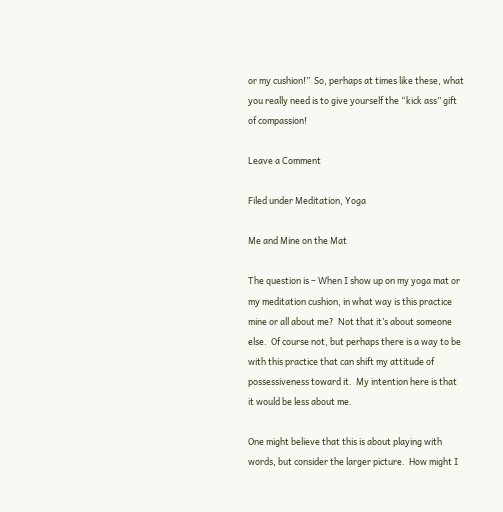or my cushion!”  So, perhaps at times like these, what you really need is to give yourself the “kick ass” gift of compassion!

Leave a Comment

Filed under Meditation, Yoga

Me and Mine on the Mat

The question is – When I show up on my yoga mat or my meditation cushion, in what way is this practice mine or all about me?  Not that it’s about someone else.  Of course not, but perhaps there is a way to be with this practice that can shift my attitude of possessiveness toward it.  My intention here is that it would be less about me.

One might believe that this is about playing with words, but consider the larger picture.  How might I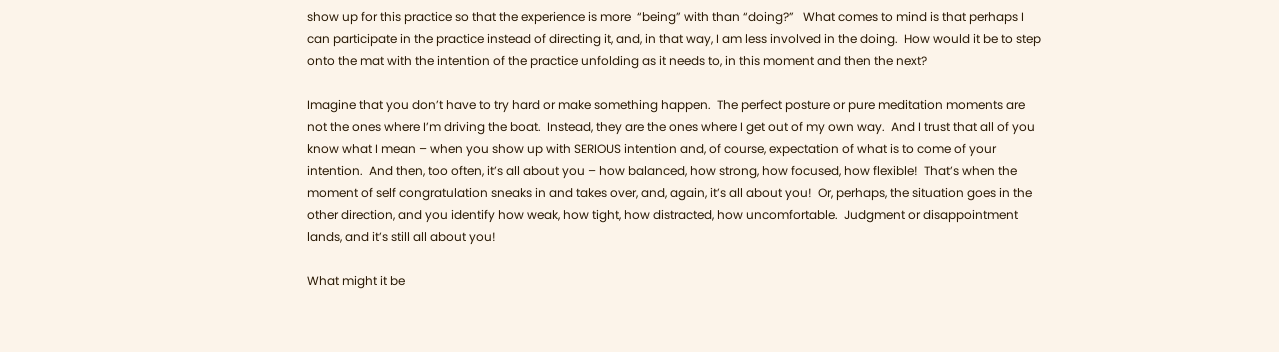show up for this practice so that the experience is more  “being” with than “doing?”   What comes to mind is that perhaps I can participate in the practice instead of directing it, and, in that way, I am less involved in the doing.  How would it be to step onto the mat with the intention of the practice unfolding as it needs to, in this moment and then the next?

Imagine that you don’t have to try hard or make something happen.  The perfect posture or pure meditation moments are not the ones where I’m driving the boat.  Instead, they are the ones where I get out of my own way.  And I trust that all of you know what I mean – when you show up with SERIOUS intention and, of course, expectation of what is to come of your intention.  And then, too often, it’s all about you – how balanced, how strong, how focused, how flexible!  That’s when the moment of self congratulation sneaks in and takes over, and, again, it’s all about you!  Or, perhaps, the situation goes in the other direction, and you identify how weak, how tight, how distracted, how uncomfortable.  Judgment or disappointment lands, and it’s still all about you!

What might it be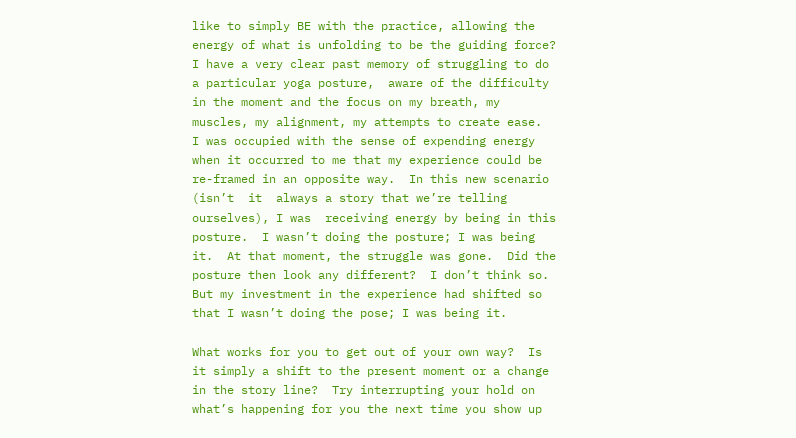like to simply BE with the practice, allowing the energy of what is unfolding to be the guiding force?  I have a very clear past memory of struggling to do a particular yoga posture,  aware of the difficulty in the moment and the focus on my breath, my muscles, my alignment, my attempts to create ease.  I was occupied with the sense of expending energy when it occurred to me that my experience could be re-framed in an opposite way.  In this new scenario (isn’t  it  always a story that we’re telling ourselves), I was  receiving energy by being in this posture.  I wasn’t doing the posture; I was being it.  At that moment, the struggle was gone.  Did the posture then look any different?  I don’t think so.  But my investment in the experience had shifted so that I wasn’t doing the pose; I was being it.

What works for you to get out of your own way?  Is it simply a shift to the present moment or a change in the story line?  Try interrupting your hold on what’s happening for you the next time you show up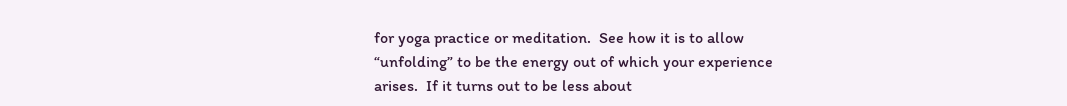for yoga practice or meditation.  See how it is to allow “unfolding” to be the energy out of which your experience arises.  If it turns out to be less about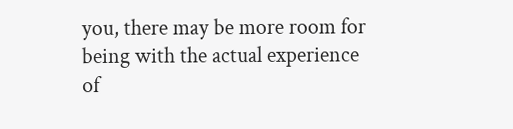you, there may be more room for being with the actual experience of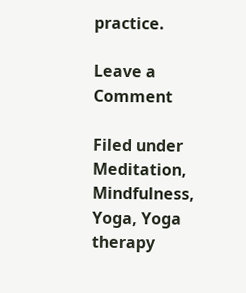practice.

Leave a Comment

Filed under Meditation, Mindfulness, Yoga, Yoga therapy